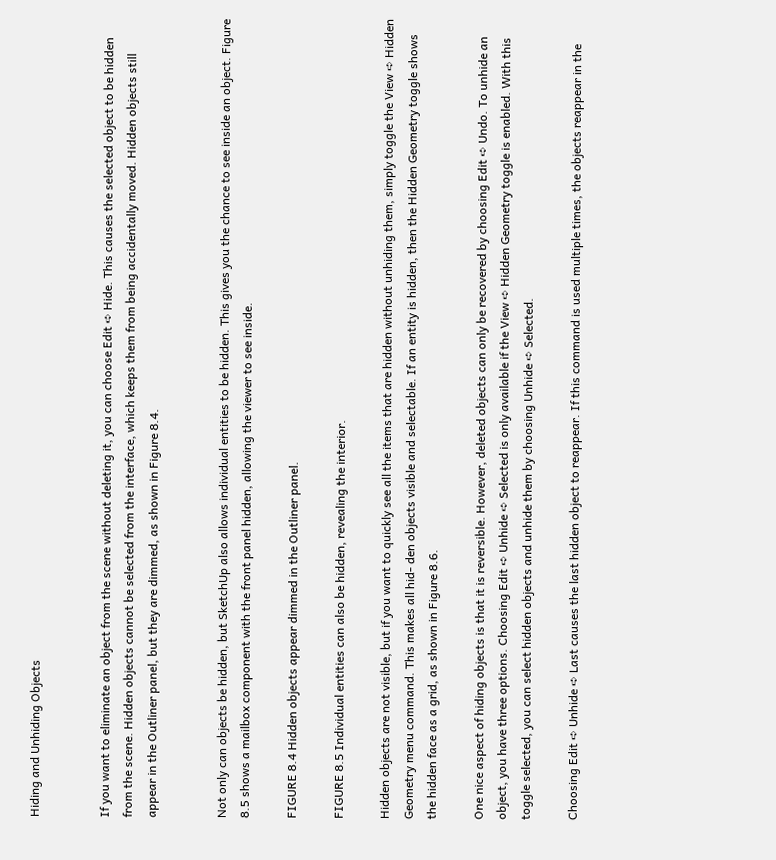Hiding and Unhiding Objects


If you want to eliminate an object from the scene without deleting it, you can choose Edit ➪ Hide. This causes the selected object to be hidden from the scene. Hidden objects cannot be selected from the interface, which keeps them from being accidentally moved. Hidden objects still appear in the Outliner panel, but they are dimmed, as shown in Figure 8.4.


Not only can objects be hidden, but SketchUp also allows individual entities to be hidden. This gives you the chance to see inside an object. Figure 8.5 shows a mailbox component with the front panel hidden, allowing the viewer to see inside.

FIGURE 8.4 Hidden objects appear dimmed in the Outliner panel.

FIGURE 8.5 Individual entities can also be hidden, revealing the interior.

Hidden objects are not visible, but if you want to quickly see all the items that are hidden without unhiding them, simply toggle the View ➪ Hidden Geometry menu command. This makes all hid- den objects visible and selectable. If an entity is hidden, then the Hidden Geometry toggle shows the hidden face as a grid, as shown in Figure 8.6.

One nice aspect of hiding objects is that it is reversible. However, deleted objects can only be recovered by choosing Edit ➪ Undo. To unhide an object, you have three options. Choosing Edit ➪ Unhide ➪ Selected is only available if the View ➪ Hidden Geometry toggle is enabled. With this toggle selected, you can select hidden objects and unhide them by choosing Unhide ➪ Selected.

Choosing Edit ➪ Unhide ➪ Last causes the last hidden object to reappear. If this command is used multiple times, the objects reappear in the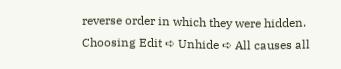reverse order in which they were hidden. Choosing Edit ➪ Unhide ➪ All causes all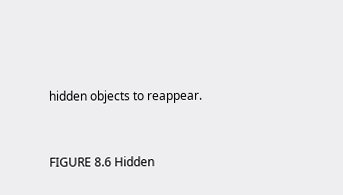hidden objects to reappear.


FIGURE 8.6 Hidden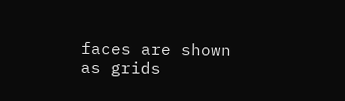faces are shown as grids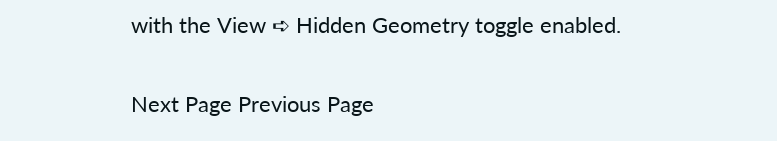with the View ➪ Hidden Geometry toggle enabled.

Next Page Previous Page